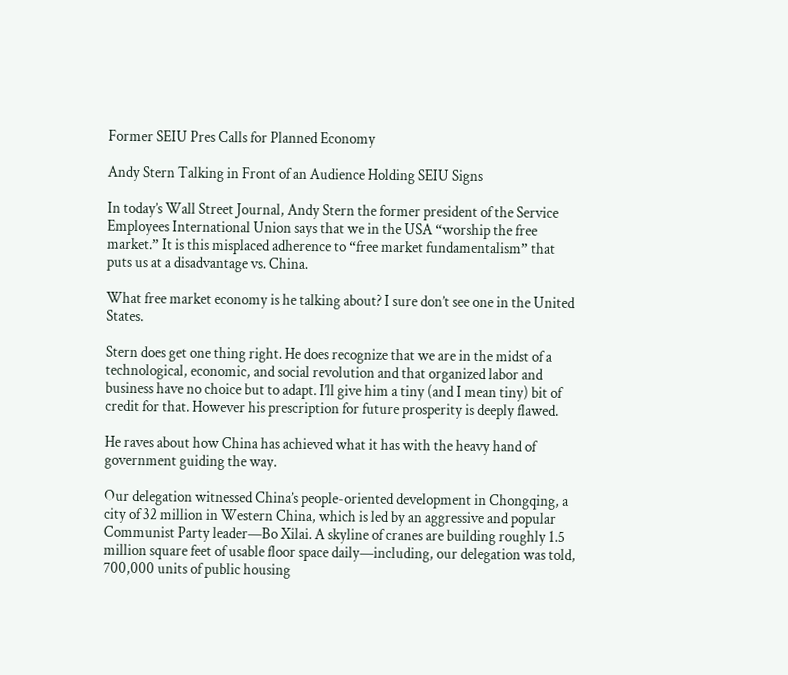Former SEIU Pres Calls for Planned Economy

Andy Stern Talking in Front of an Audience Holding SEIU Signs

In today’s Wall Street Journal, Andy Stern the former president of the Service Employees International Union says that we in the USA “worship the free market.” It is this misplaced adherence to “free market fundamentalism” that puts us at a disadvantage vs. China.

What free market economy is he talking about? I sure don’t see one in the United States.

Stern does get one thing right. He does recognize that we are in the midst of a technological, economic, and social revolution and that organized labor and business have no choice but to adapt. I’ll give him a tiny (and I mean tiny) bit of credit for that. However his prescription for future prosperity is deeply flawed.

He raves about how China has achieved what it has with the heavy hand of government guiding the way.

Our delegation witnessed China’s people-oriented development in Chongqing, a city of 32 million in Western China, which is led by an aggressive and popular Communist Party leader—Bo Xilai. A skyline of cranes are building roughly 1.5 million square feet of usable floor space daily—including, our delegation was told, 700,000 units of public housing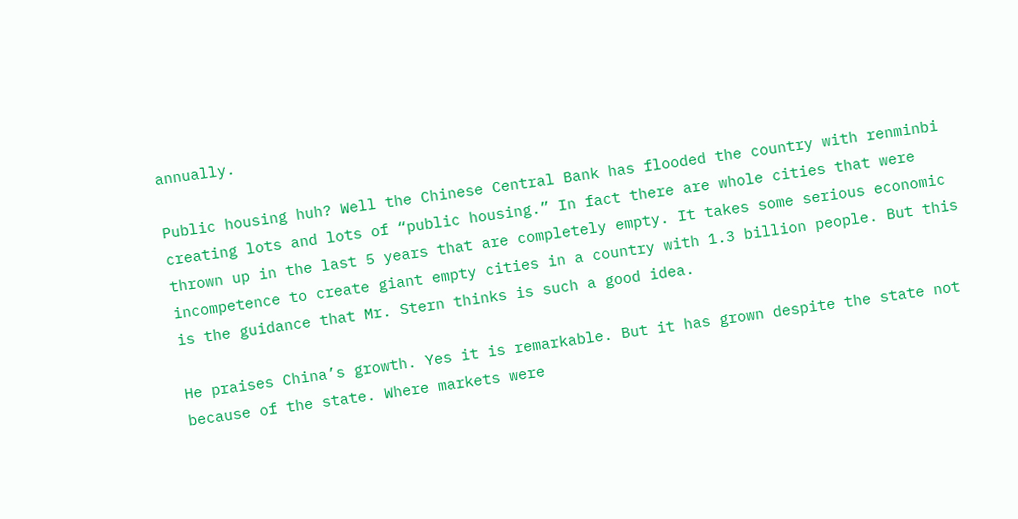annually.

Public housing huh? Well the Chinese Central Bank has flooded the country with renminbi creating lots and lots of “public housing.” In fact there are whole cities that were thrown up in the last 5 years that are completely empty. It takes some serious economic incompetence to create giant empty cities in a country with 1.3 billion people. But this is the guidance that Mr. Stern thinks is such a good idea.

He praises China’s growth. Yes it is remarkable. But it has grown despite the state not because of the state. Where markets were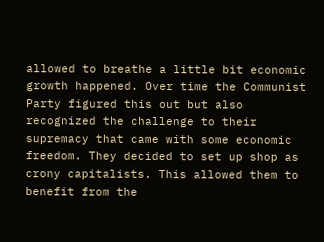allowed to breathe a little bit economic growth happened. Over time the Communist Party figured this out but also recognized the challenge to their supremacy that came with some economic freedom. They decided to set up shop as crony capitalists. This allowed them to benefit from the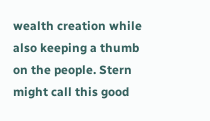wealth creation while also keeping a thumb on the people. Stern might call this good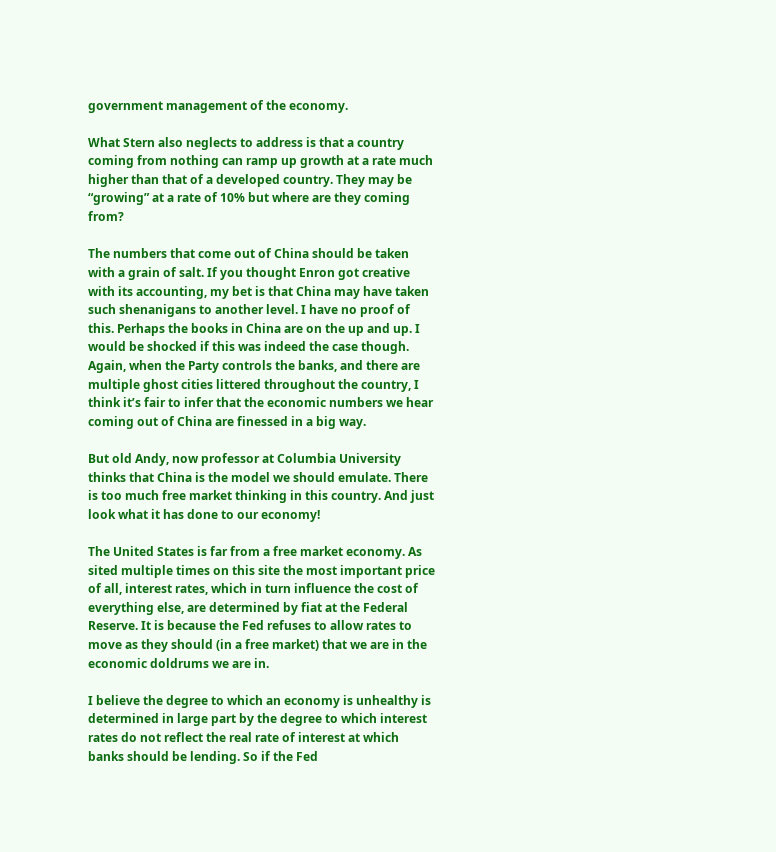government management of the economy.

What Stern also neglects to address is that a country coming from nothing can ramp up growth at a rate much higher than that of a developed country. They may be “growing” at a rate of 10% but where are they coming from?

The numbers that come out of China should be taken with a grain of salt. If you thought Enron got creative with its accounting, my bet is that China may have taken such shenanigans to another level. I have no proof of this. Perhaps the books in China are on the up and up. I would be shocked if this was indeed the case though. Again, when the Party controls the banks, and there are multiple ghost cities littered throughout the country, I think it’s fair to infer that the economic numbers we hear coming out of China are finessed in a big way.

But old Andy, now professor at Columbia University thinks that China is the model we should emulate. There is too much free market thinking in this country. And just look what it has done to our economy!

The United States is far from a free market economy. As sited multiple times on this site the most important price of all, interest rates, which in turn influence the cost of everything else, are determined by fiat at the Federal Reserve. It is because the Fed refuses to allow rates to move as they should (in a free market) that we are in the economic doldrums we are in.

I believe the degree to which an economy is unhealthy is determined in large part by the degree to which interest rates do not reflect the real rate of interest at which banks should be lending. So if the Fed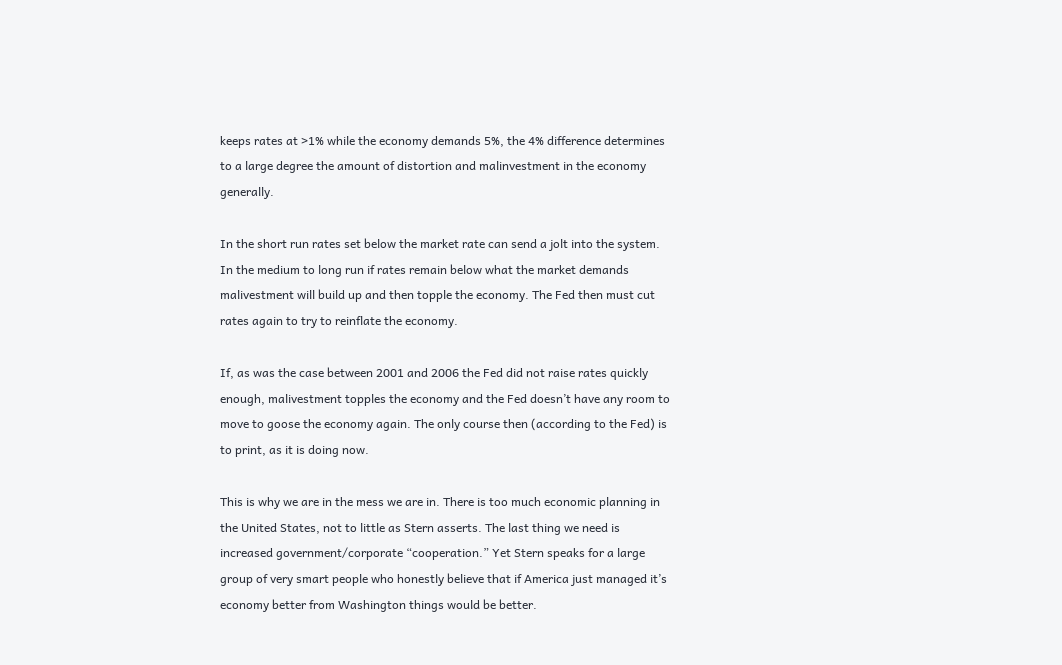keeps rates at >1% while the economy demands 5%, the 4% difference determines to a large degree the amount of distortion and malinvestment in the economy generally.

In the short run rates set below the market rate can send a jolt into the system. In the medium to long run if rates remain below what the market demands malivestment will build up and then topple the economy. The Fed then must cut rates again to try to reinflate the economy.

If, as was the case between 2001 and 2006 the Fed did not raise rates quickly enough, malivestment topples the economy and the Fed doesn’t have any room to move to goose the economy again. The only course then (according to the Fed) is to print, as it is doing now.

This is why we are in the mess we are in. There is too much economic planning in the United States, not to little as Stern asserts. The last thing we need is increased government/corporate “cooperation.” Yet Stern speaks for a large group of very smart people who honestly believe that if America just managed it’s economy better from Washington things would be better.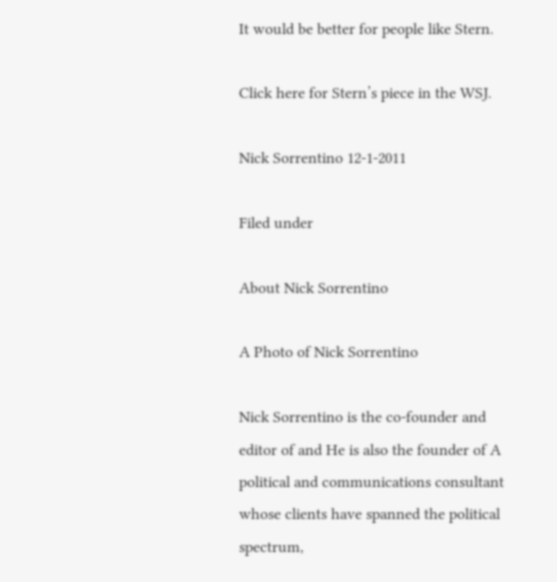It would be better for people like Stern.

Click here for Stern’s piece in the WSJ.

Nick Sorrentino 12-1-2011

Filed under

About Nick Sorrentino

A Photo of Nick Sorrentino

Nick Sorrentino is the co-founder and editor of and He is also the founder of A political and communications consultant whose clients have spanned the political spectrum,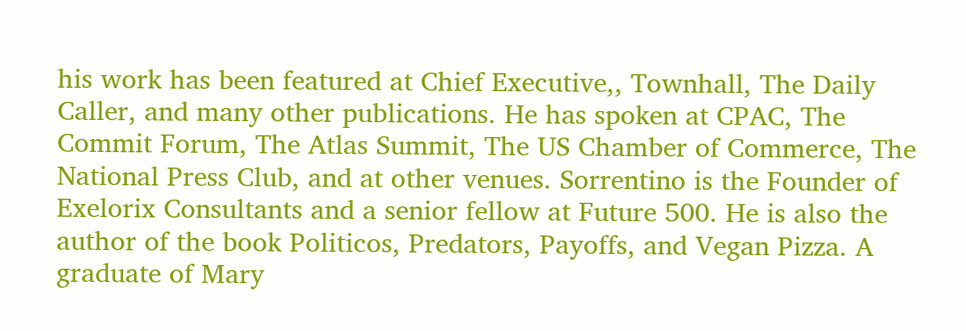his work has been featured at Chief Executive,, Townhall, The Daily Caller, and many other publications. He has spoken at CPAC, The Commit Forum, The Atlas Summit, The US Chamber of Commerce, The National Press Club, and at other venues. Sorrentino is the Founder of Exelorix Consultants and a senior fellow at Future 500. He is also the author of the book Politicos, Predators, Payoffs, and Vegan Pizza. A graduate of Mary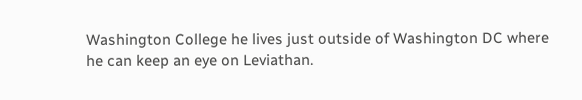Washington College he lives just outside of Washington DC where he can keep an eye on Leviathan.